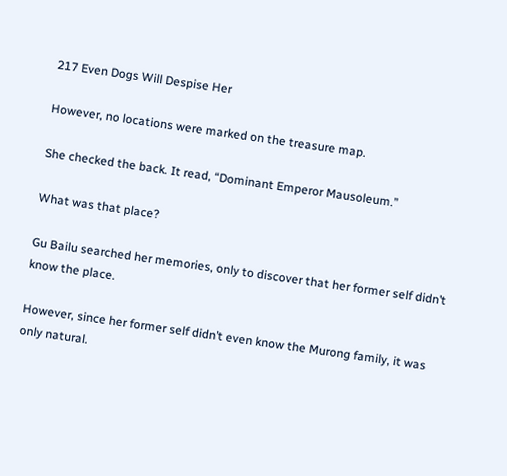217 Even Dogs Will Despise Her

However, no locations were marked on the treasure map.

She checked the back. It read, “Dominant Emperor Mausoleum.”

What was that place?

Gu Bailu searched her memories, only to discover that her former self didn’t know the place.

However, since her former self didn’t even know the Murong family, it was only natural.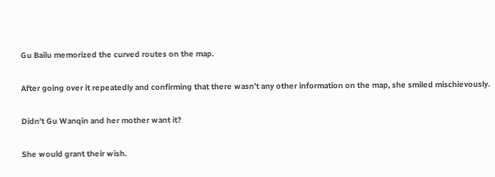Gu Bailu memorized the curved routes on the map.

After going over it repeatedly and confirming that there wasn’t any other information on the map, she smiled mischievously.

Didn’t Gu Wanqin and her mother want it?

She would grant their wish.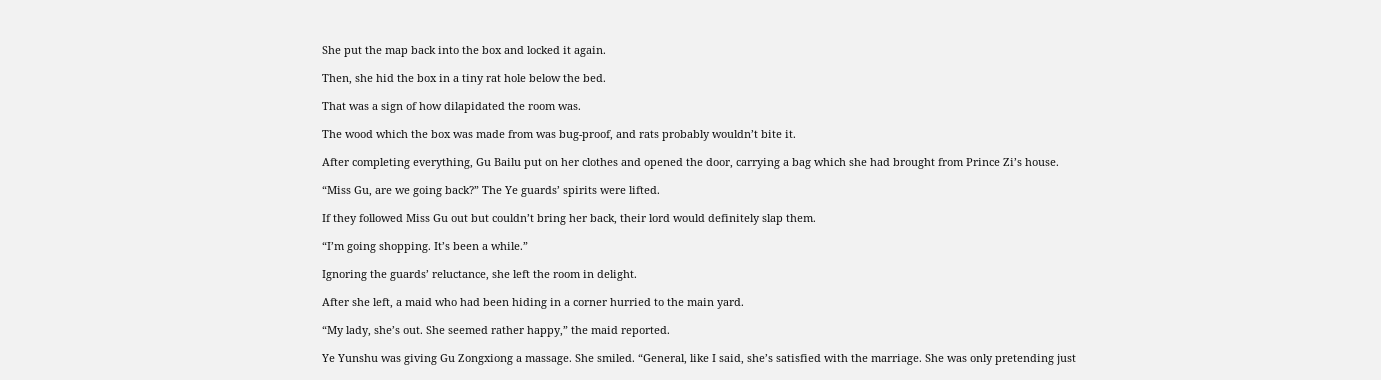She put the map back into the box and locked it again.

Then, she hid the box in a tiny rat hole below the bed.

That was a sign of how dilapidated the room was.

The wood which the box was made from was bug-proof, and rats probably wouldn’t bite it.

After completing everything, Gu Bailu put on her clothes and opened the door, carrying a bag which she had brought from Prince Zi’s house.

“Miss Gu, are we going back?” The Ye guards’ spirits were lifted.

If they followed Miss Gu out but couldn’t bring her back, their lord would definitely slap them.

“I’m going shopping. It’s been a while.”

Ignoring the guards’ reluctance, she left the room in delight.

After she left, a maid who had been hiding in a corner hurried to the main yard.

“My lady, she’s out. She seemed rather happy,” the maid reported.

Ye Yunshu was giving Gu Zongxiong a massage. She smiled. “General, like I said, she’s satisfied with the marriage. She was only pretending just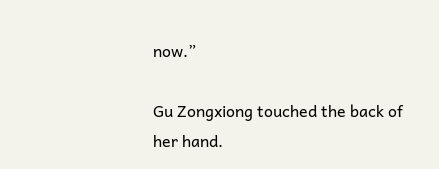now.”

Gu Zongxiong touched the back of her hand.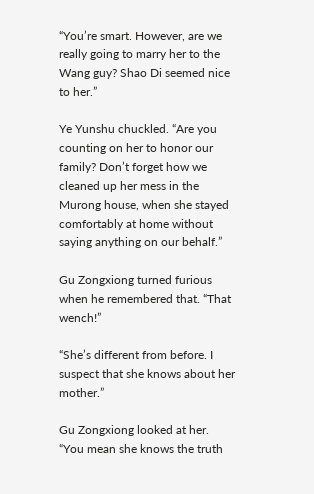“You’re smart. However, are we really going to marry her to the Wang guy? Shao Di seemed nice to her.”

Ye Yunshu chuckled. “Are you counting on her to honor our family? Don’t forget how we cleaned up her mess in the Murong house, when she stayed comfortably at home without saying anything on our behalf.”

Gu Zongxiong turned furious when he remembered that. “That wench!”

“She’s different from before. I suspect that she knows about her mother.”

Gu Zongxiong looked at her. “You mean she knows the truth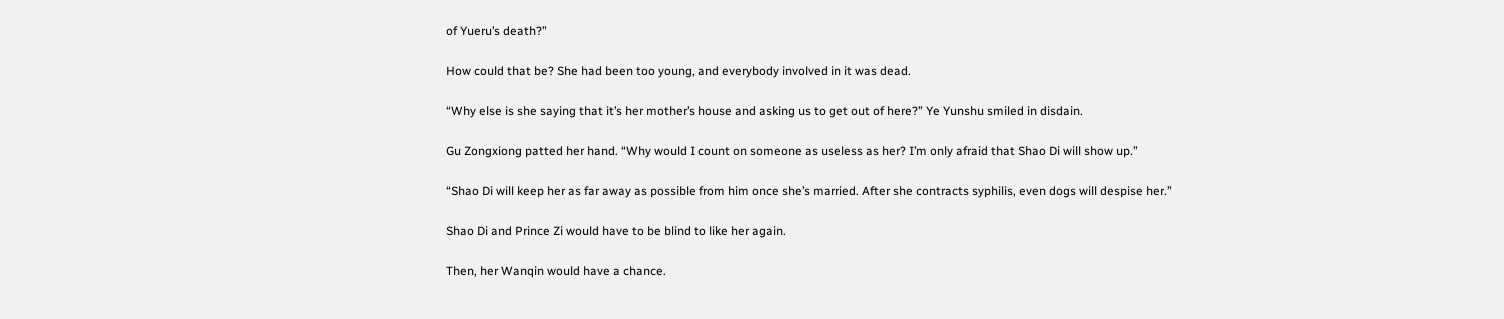of Yueru’s death?”

How could that be? She had been too young, and everybody involved in it was dead.

“Why else is she saying that it’s her mother’s house and asking us to get out of here?” Ye Yunshu smiled in disdain.

Gu Zongxiong patted her hand. “Why would I count on someone as useless as her? I’m only afraid that Shao Di will show up.”

“Shao Di will keep her as far away as possible from him once she’s married. After she contracts syphilis, even dogs will despise her.”

Shao Di and Prince Zi would have to be blind to like her again.

Then, her Wanqin would have a chance.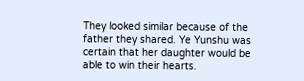They looked similar because of the father they shared. Ye Yunshu was certain that her daughter would be able to win their hearts.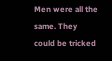Men were all the same. They could be tricked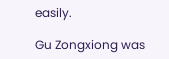easily.

Gu Zongxiong was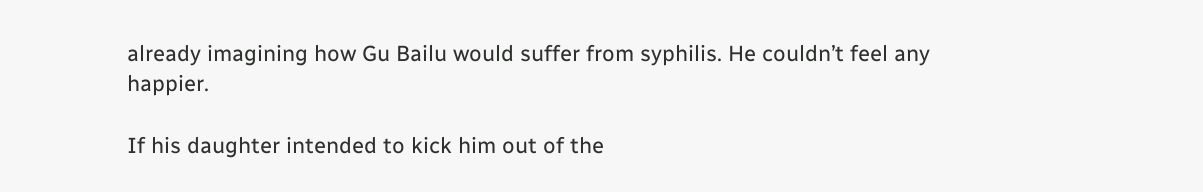already imagining how Gu Bailu would suffer from syphilis. He couldn’t feel any happier.

If his daughter intended to kick him out of the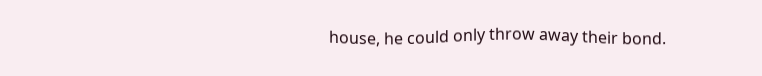house, he could only throw away their bond.